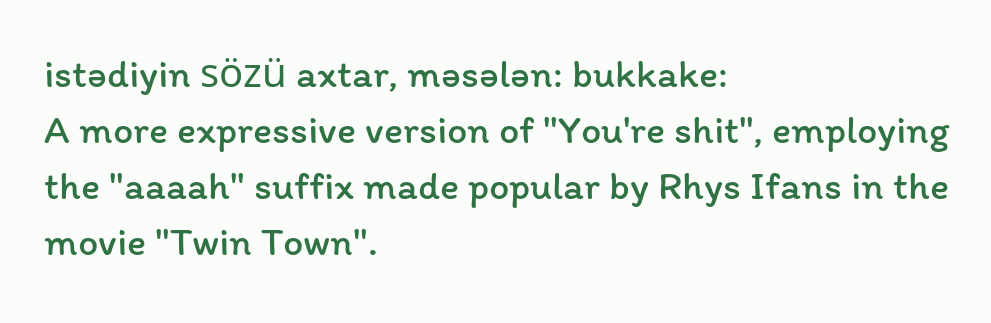istədiyin sözü axtar, məsələn: bukkake:
A more expressive version of "You're shit", employing the "aaaah" suffix made popular by Rhys Ifans in the movie "Twin Town".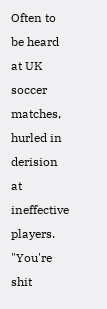Often to be heard at UK soccer matches, hurled in derision at ineffective players.
"You're shit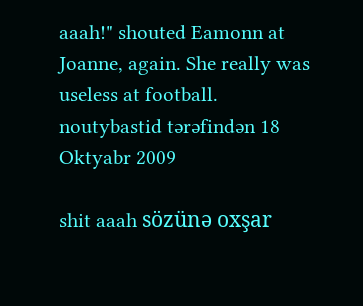aaah!" shouted Eamonn at Joanne, again. She really was useless at football.
noutybastid tərəfindən 18 Oktyabr 2009

shit aaah sözünə oxşar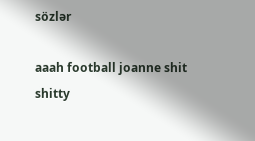sözlər

aaah football joanne shit shitty